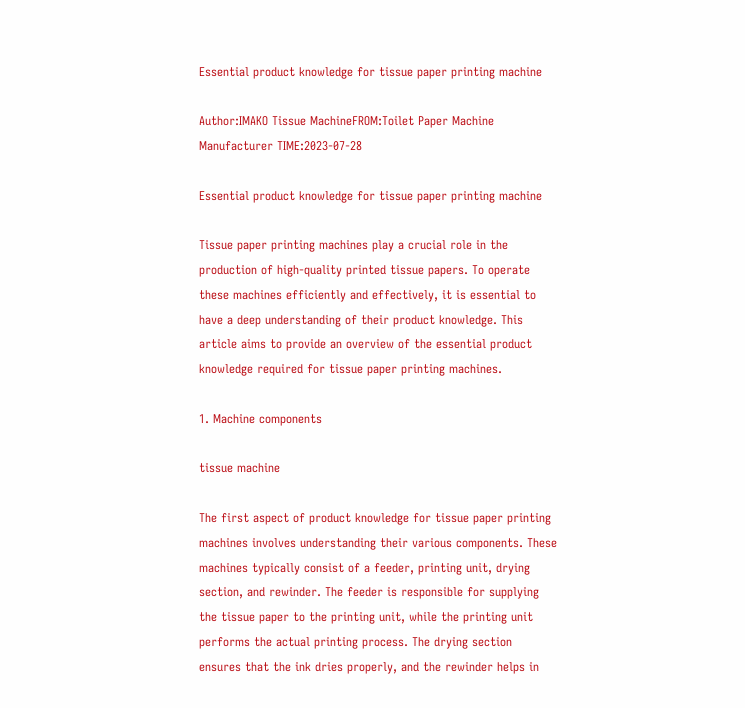Essential product knowledge for tissue paper printing machine

Author:IMAKO Tissue MachineFROM:Toilet Paper Machine Manufacturer TIME:2023-07-28

Essential product knowledge for tissue paper printing machine

Tissue paper printing machines play a crucial role in the production of high-quality printed tissue papers. To operate these machines efficiently and effectively, it is essential to have a deep understanding of their product knowledge. This article aims to provide an overview of the essential product knowledge required for tissue paper printing machines.

1. Machine components

tissue machine

The first aspect of product knowledge for tissue paper printing machines involves understanding their various components. These machines typically consist of a feeder, printing unit, drying section, and rewinder. The feeder is responsible for supplying the tissue paper to the printing unit, while the printing unit performs the actual printing process. The drying section ensures that the ink dries properly, and the rewinder helps in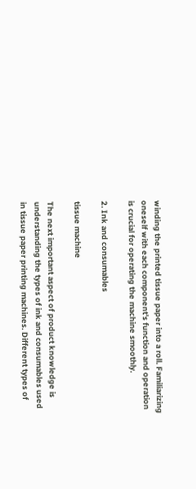winding the printed tissue paper into a roll. Familiarizing oneself with each component's function and operation is crucial for operating the machine smoothly.

2. Ink and consumables

tissue machine

The next important aspect of product knowledge is understanding the types of ink and consumables used in tissue paper printing machines. Different types of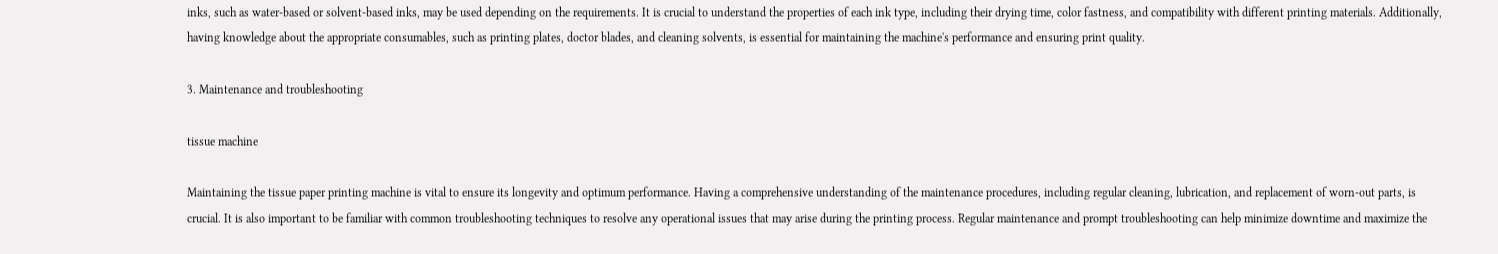inks, such as water-based or solvent-based inks, may be used depending on the requirements. It is crucial to understand the properties of each ink type, including their drying time, color fastness, and compatibility with different printing materials. Additionally, having knowledge about the appropriate consumables, such as printing plates, doctor blades, and cleaning solvents, is essential for maintaining the machine's performance and ensuring print quality.

3. Maintenance and troubleshooting

tissue machine

Maintaining the tissue paper printing machine is vital to ensure its longevity and optimum performance. Having a comprehensive understanding of the maintenance procedures, including regular cleaning, lubrication, and replacement of worn-out parts, is crucial. It is also important to be familiar with common troubleshooting techniques to resolve any operational issues that may arise during the printing process. Regular maintenance and prompt troubleshooting can help minimize downtime and maximize the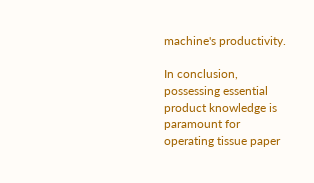machine's productivity.

In conclusion, possessing essential product knowledge is paramount for operating tissue paper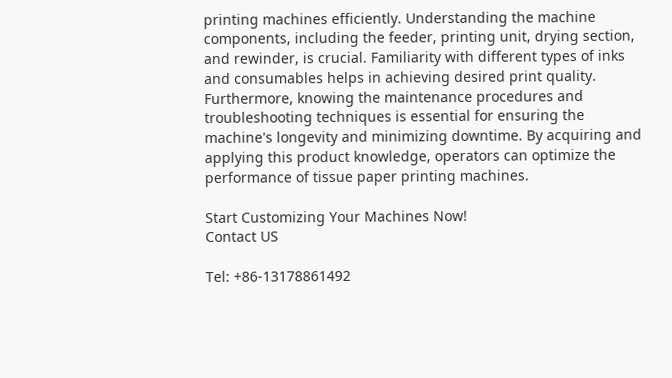printing machines efficiently. Understanding the machine components, including the feeder, printing unit, drying section, and rewinder, is crucial. Familiarity with different types of inks and consumables helps in achieving desired print quality. Furthermore, knowing the maintenance procedures and troubleshooting techniques is essential for ensuring the machine's longevity and minimizing downtime. By acquiring and applying this product knowledge, operators can optimize the performance of tissue paper printing machines.

Start Customizing Your Machines Now!
Contact US

Tel: +86-13178861492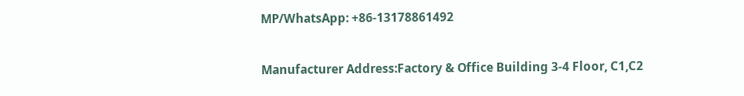MP/WhatsApp: +86-13178861492

Manufacturer Address:Factory & Office Building 3-4 Floor, C1,C2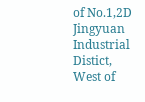of No.1,2D Jingyuan Industrial Distict, West of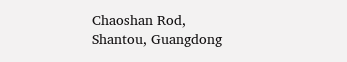Chaoshan Rod, Shantou, Guangdong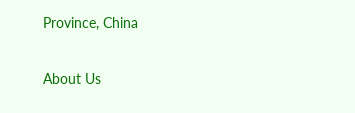Province, China


About Us